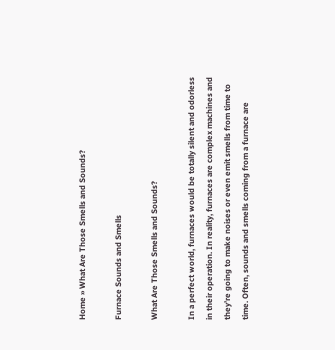Home » What Are Those Smells and Sounds?

Furnace Sounds and Smells

What Are Those Smells and Sounds?

In a perfect world, furnaces would be totally silent and odorless in their operation. In reality, furnaces are complex machines and they’re going to make noises or even emit smells from time to time. Often, sounds and smells coming from a furnace are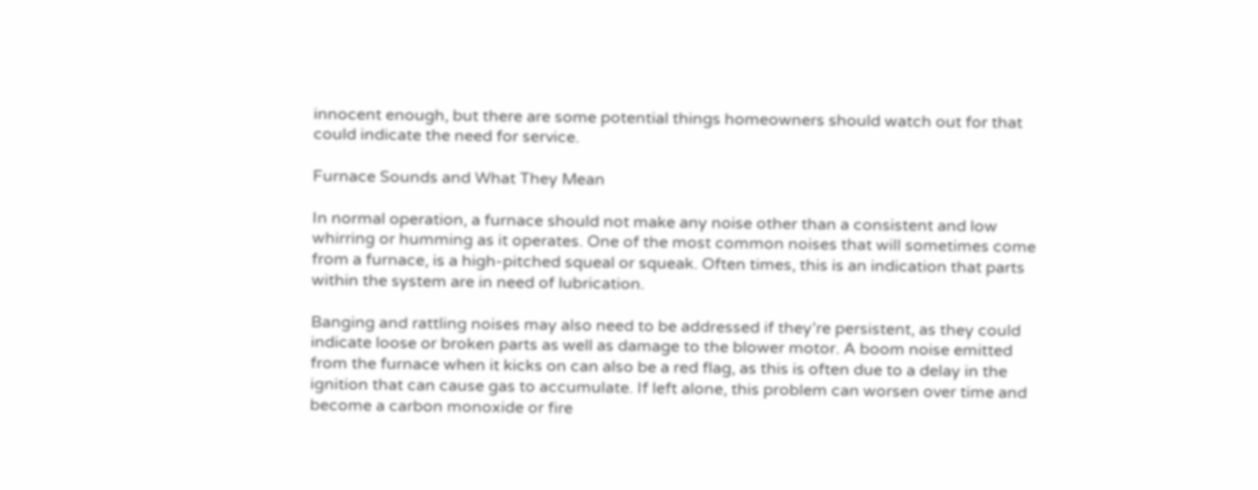innocent enough, but there are some potential things homeowners should watch out for that could indicate the need for service.

Furnace Sounds and What They Mean

In normal operation, a furnace should not make any noise other than a consistent and low whirring or humming as it operates. One of the most common noises that will sometimes come from a furnace, is a high-pitched squeal or squeak. Often times, this is an indication that parts within the system are in need of lubrication.

Banging and rattling noises may also need to be addressed if they’re persistent, as they could indicate loose or broken parts as well as damage to the blower motor. A boom noise emitted from the furnace when it kicks on can also be a red flag, as this is often due to a delay in the ignition that can cause gas to accumulate. If left alone, this problem can worsen over time and become a carbon monoxide or fire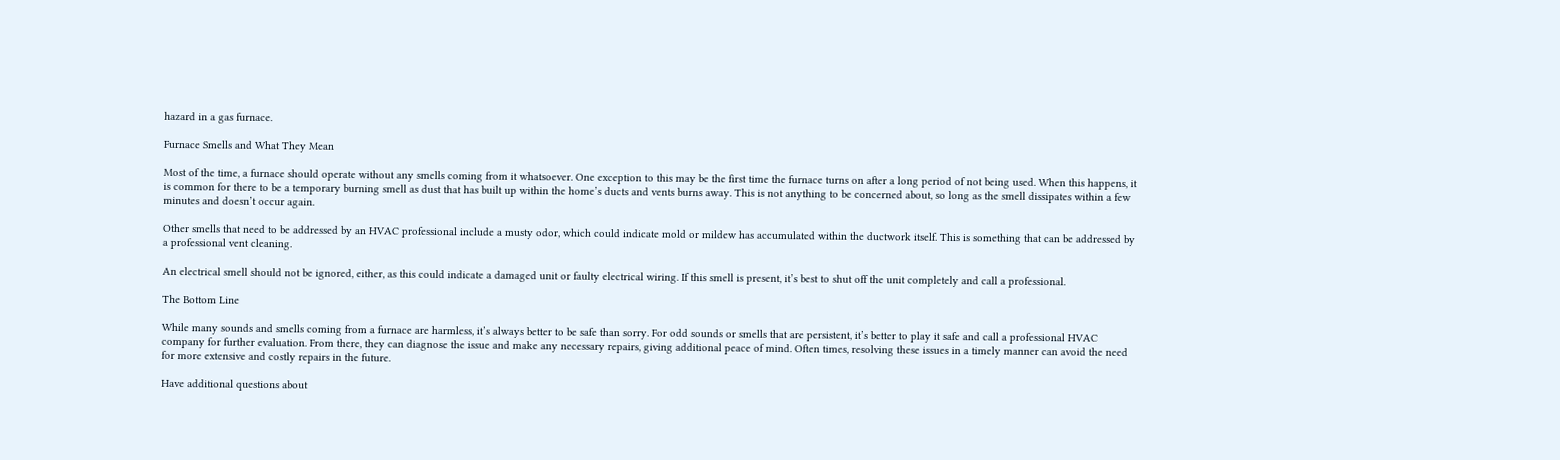hazard in a gas furnace.

Furnace Smells and What They Mean

Most of the time, a furnace should operate without any smells coming from it whatsoever. One exception to this may be the first time the furnace turns on after a long period of not being used. When this happens, it is common for there to be a temporary burning smell as dust that has built up within the home’s ducts and vents burns away. This is not anything to be concerned about, so long as the smell dissipates within a few minutes and doesn’t occur again.

Other smells that need to be addressed by an HVAC professional include a musty odor, which could indicate mold or mildew has accumulated within the ductwork itself. This is something that can be addressed by a professional vent cleaning.

An electrical smell should not be ignored, either, as this could indicate a damaged unit or faulty electrical wiring. If this smell is present, it’s best to shut off the unit completely and call a professional.

The Bottom Line

While many sounds and smells coming from a furnace are harmless, it’s always better to be safe than sorry. For odd sounds or smells that are persistent, it’s better to play it safe and call a professional HVAC company for further evaluation. From there, they can diagnose the issue and make any necessary repairs, giving additional peace of mind. Often times, resolving these issues in a timely manner can avoid the need for more extensive and costly repairs in the future.

Have additional questions about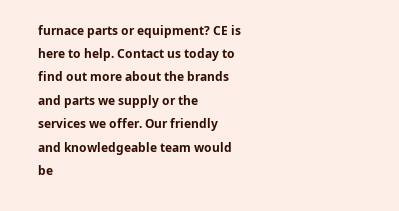furnace parts or equipment? CE is here to help. Contact us today to find out more about the brands and parts we supply or the services we offer. Our friendly and knowledgeable team would be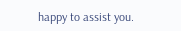happy to assist you.